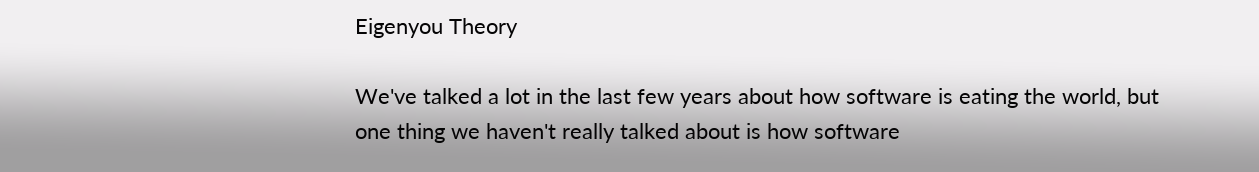Eigenyou Theory

We've talked a lot in the last few years about how software is eating the world, but one thing we haven't really talked about is how software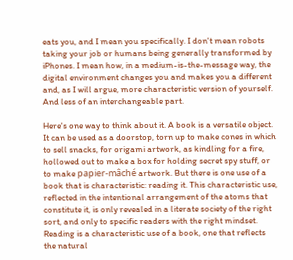eats you, and I mean you specifically. I don't mean robots taking your job or humans being generally transformed by iPhones. I mean how, in a medium-is-the-message way, the digital environment changes you and makes you a different and, as I will argue, more characteristic version of yourself. And less of an interchangeable part.

Here's one way to think about it. A book is a versatile object. It can be used as a doorstop, torn up to make cones in which to sell snacks, for origami artwork, as kindling for a fire, hollowed out to make a box for holding secret spy stuff, or to make papier-mâché artwork. But there is one use of a book that is characteristic: reading it. This characteristic use, reflected in the intentional arrangement of the atoms that constitute it, is only revealed in a literate society of the right sort, and only to specific readers with the right mindset. Reading is a characteristic use of a book, one that reflects the natural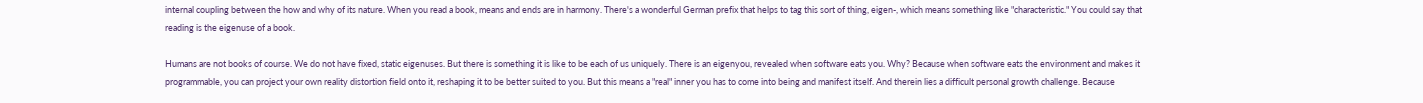internal coupling between the how and why of its nature. When you read a book, means and ends are in harmony. There's a wonderful German prefix that helps to tag this sort of thing, eigen-, which means something like "characteristic." You could say that reading is the eigenuse of a book.

Humans are not books of course. We do not have fixed, static eigenuses. But there is something it is like to be each of us uniquely. There is an eigenyou, revealed when software eats you. Why? Because when software eats the environment and makes it programmable, you can project your own reality distortion field onto it, reshaping it to be better suited to you. But this means a "real" inner you has to come into being and manifest itself. And therein lies a difficult personal growth challenge. Because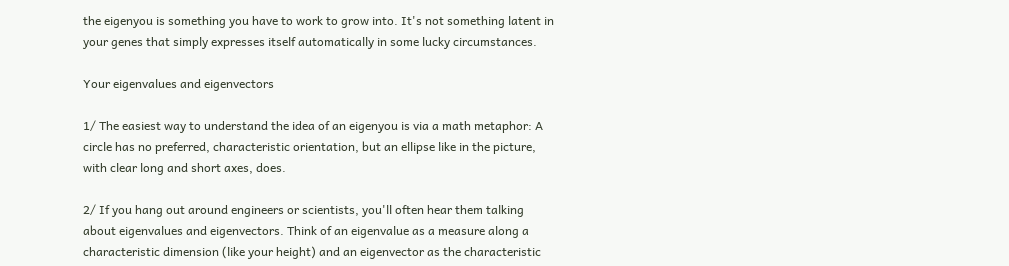the eigenyou is something you have to work to grow into. It's not something latent in your genes that simply expresses itself automatically in some lucky circumstances.

Your eigenvalues and eigenvectors

1/ The easiest way to understand the idea of an eigenyou is via a math metaphor: A circle has no preferred, characteristic orientation, but an ellipse like in the picture, with clear long and short axes, does.

2/ If you hang out around engineers or scientists, you'll often hear them talking about eigenvalues and eigenvectors. Think of an eigenvalue as a measure along a characteristic dimension (like your height) and an eigenvector as the characteristic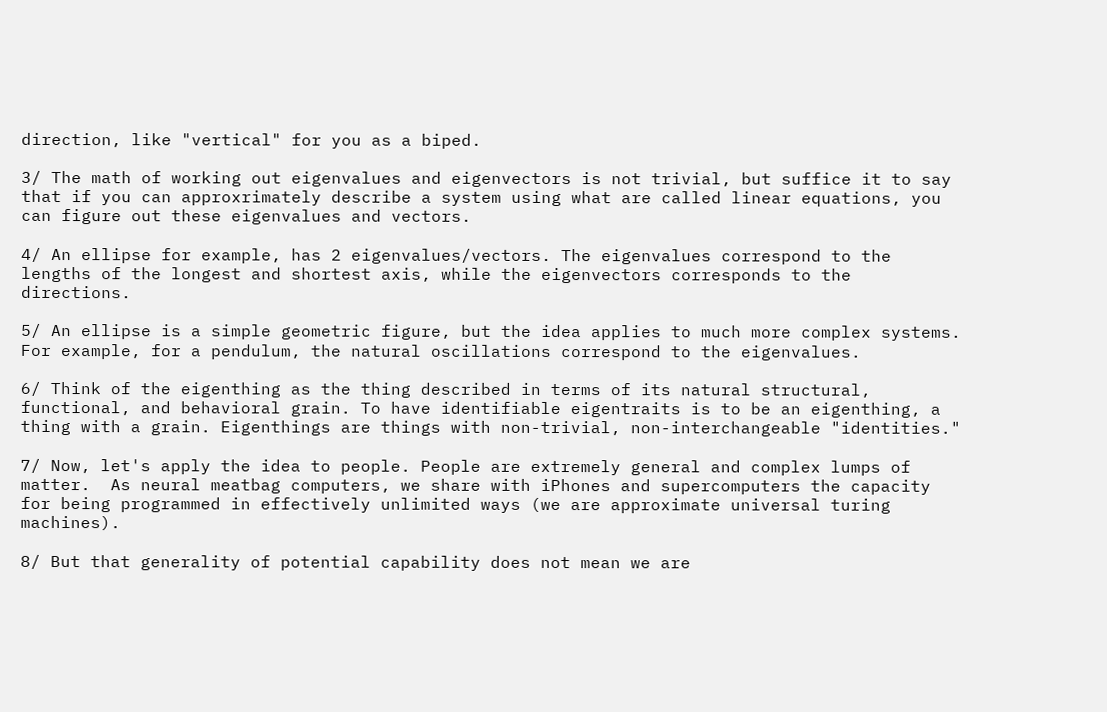direction, like "vertical" for you as a biped.

3/ The math of working out eigenvalues and eigenvectors is not trivial, but suffice it to say that if you can approxrimately describe a system using what are called linear equations, you can figure out these eigenvalues and vectors.

4/ An ellipse for example, has 2 eigenvalues/vectors. The eigenvalues correspond to the lengths of the longest and shortest axis, while the eigenvectors corresponds to the directions.

5/ An ellipse is a simple geometric figure, but the idea applies to much more complex systems. For example, for a pendulum, the natural oscillations correspond to the eigenvalues.

6/ Think of the eigenthing as the thing described in terms of its natural structural, functional, and behavioral grain. To have identifiable eigentraits is to be an eigenthing, a thing with a grain. Eigenthings are things with non-trivial, non-interchangeable "identities."

7/ Now, let's apply the idea to people. People are extremely general and complex lumps of matter.  As neural meatbag computers, we share with iPhones and supercomputers the capacity for being programmed in effectively unlimited ways (we are approximate universal turing machines).

8/ But that generality of potential capability does not mean we are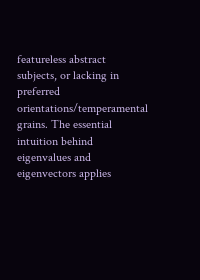featureless abstract subjects, or lacking in preferred orientations/temperamental grains. The essential intuition behind eigenvalues and eigenvectors applies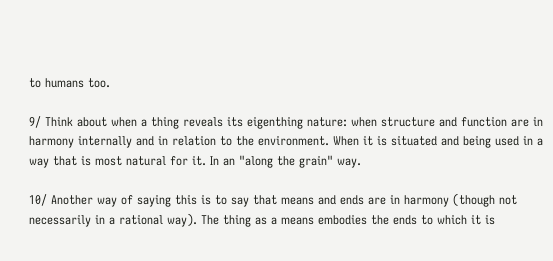to humans too.

9/ Think about when a thing reveals its eigenthing nature: when structure and function are in harmony internally and in relation to the environment. When it is situated and being used in a way that is most natural for it. In an "along the grain" way.

10/ Another way of saying this is to say that means and ends are in harmony (though not necessarily in a rational way). The thing as a means embodies the ends to which it is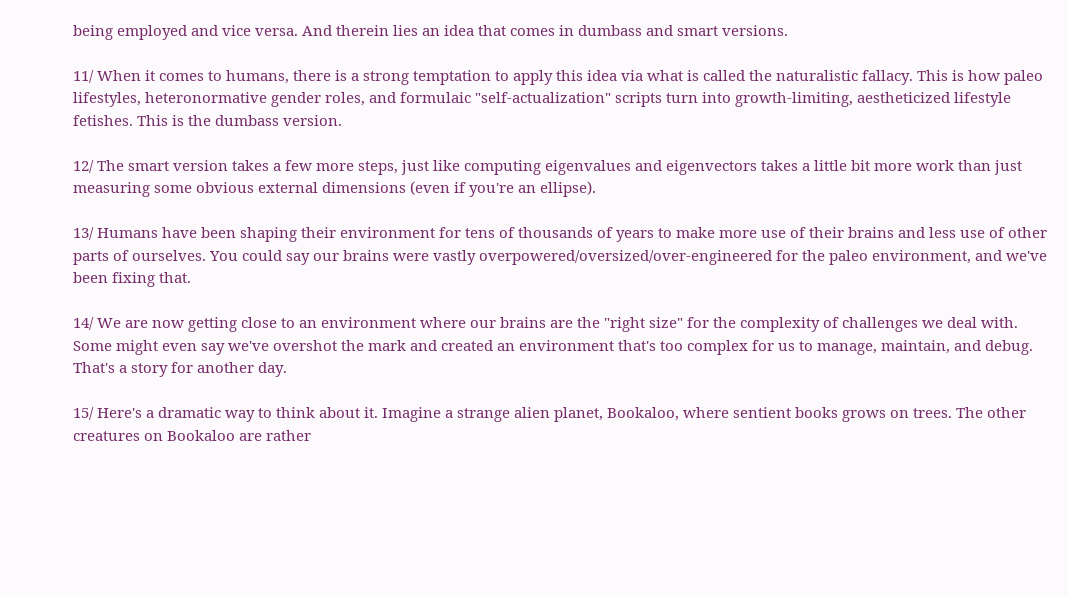being employed and vice versa. And therein lies an idea that comes in dumbass and smart versions.

11/ When it comes to humans, there is a strong temptation to apply this idea via what is called the naturalistic fallacy. This is how paleo lifestyles, heteronormative gender roles, and formulaic "self-actualization" scripts turn into growth-limiting, aestheticized lifestyle fetishes. This is the dumbass version.

12/ The smart version takes a few more steps, just like computing eigenvalues and eigenvectors takes a little bit more work than just measuring some obvious external dimensions (even if you're an ellipse).

13/ Humans have been shaping their environment for tens of thousands of years to make more use of their brains and less use of other parts of ourselves. You could say our brains were vastly overpowered/oversized/over-engineered for the paleo environment, and we've been fixing that.

14/ We are now getting close to an environment where our brains are the "right size" for the complexity of challenges we deal with. Some might even say we've overshot the mark and created an environment that's too complex for us to manage, maintain, and debug. That's a story for another day.

15/ Here's a dramatic way to think about it. Imagine a strange alien planet, Bookaloo, where sentient books grows on trees. The other creatures on Bookaloo are rather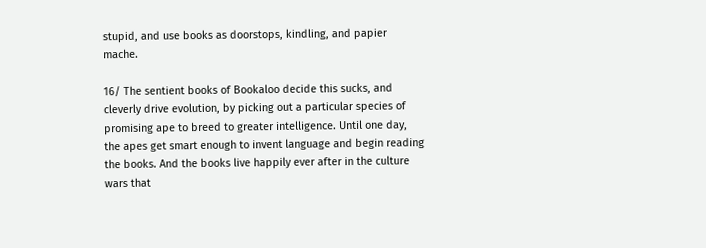stupid, and use books as doorstops, kindling, and papier mache.

16/ The sentient books of Bookaloo decide this sucks, and cleverly drive evolution, by picking out a particular species of promising ape to breed to greater intelligence. Until one day, the apes get smart enough to invent language and begin reading the books. And the books live happily ever after in the culture wars that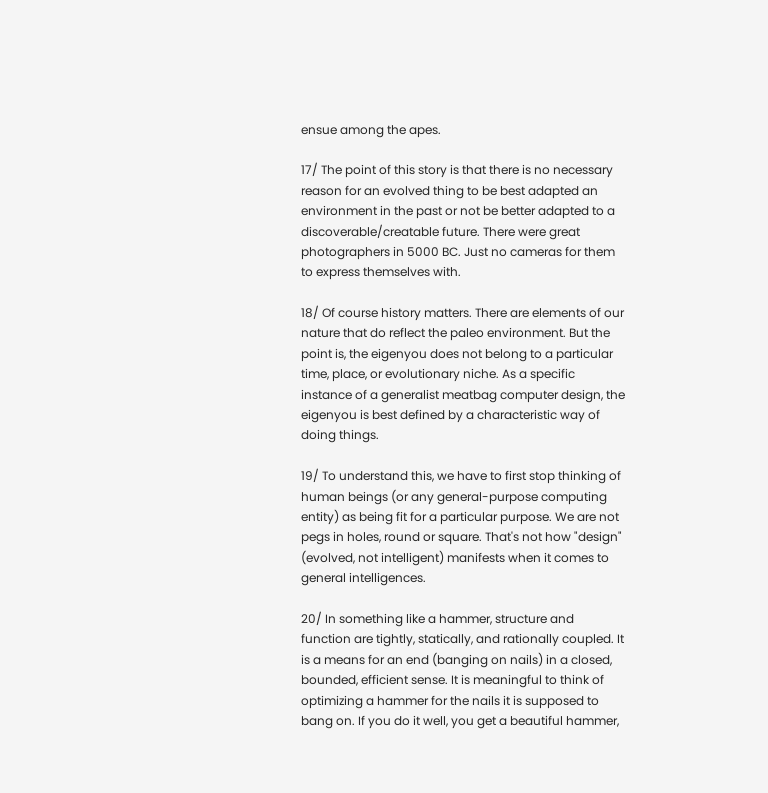ensue among the apes.

17/ The point of this story is that there is no necessary reason for an evolved thing to be best adapted an environment in the past or not be better adapted to a discoverable/creatable future. There were great photographers in 5000 BC. Just no cameras for them to express themselves with.

18/ Of course history matters. There are elements of our nature that do reflect the paleo environment. But the point is, the eigenyou does not belong to a particular time, place, or evolutionary niche. As a specific instance of a generalist meatbag computer design, the eigenyou is best defined by a characteristic way of doing things.

19/ To understand this, we have to first stop thinking of human beings (or any general-purpose computing entity) as being fit for a particular purpose. We are not pegs in holes, round or square. That's not how "design" (evolved, not intelligent) manifests when it comes to general intelligences.

20/ In something like a hammer, structure and function are tightly, statically, and rationally coupled. It is a means for an end (banging on nails) in a closed, bounded, efficient sense. It is meaningful to think of optimizing a hammer for the nails it is supposed to bang on. If you do it well, you get a beautiful hammer,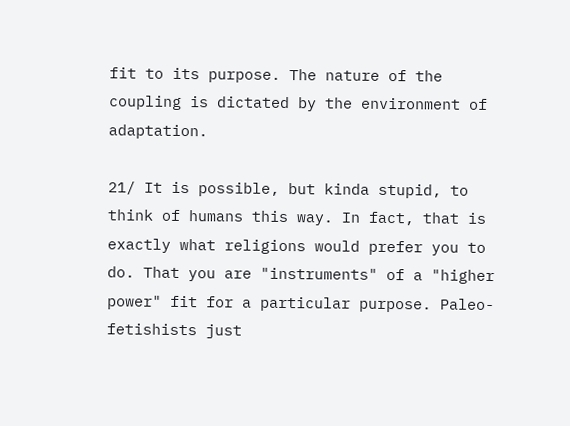fit to its purpose. The nature of the coupling is dictated by the environment of adaptation.

21/ It is possible, but kinda stupid, to think of humans this way. In fact, that is exactly what religions would prefer you to do. That you are "instruments" of a "higher power" fit for a particular purpose. Paleo-fetishists just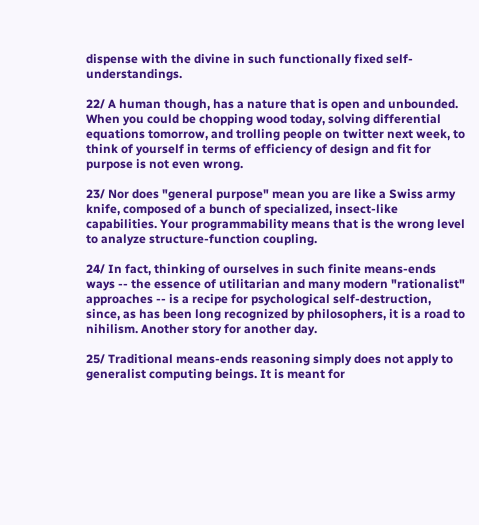dispense with the divine in such functionally fixed self-understandings.

22/ A human though, has a nature that is open and unbounded. When you could be chopping wood today, solving differential equations tomorrow, and trolling people on twitter next week, to think of yourself in terms of efficiency of design and fit for purpose is not even wrong.

23/ Nor does "general purpose" mean you are like a Swiss army knife, composed of a bunch of specialized, insect-like capabilities. Your programmability means that is the wrong level to analyze structure-function coupling.

24/ In fact, thinking of ourselves in such finite means-ends ways -- the essence of utilitarian and many modern "rationalist" approaches -- is a recipe for psychological self-destruction, since, as has been long recognized by philosophers, it is a road to nihilism. Another story for another day.

25/ Traditional means-ends reasoning simply does not apply to generalist computing beings. It is meant for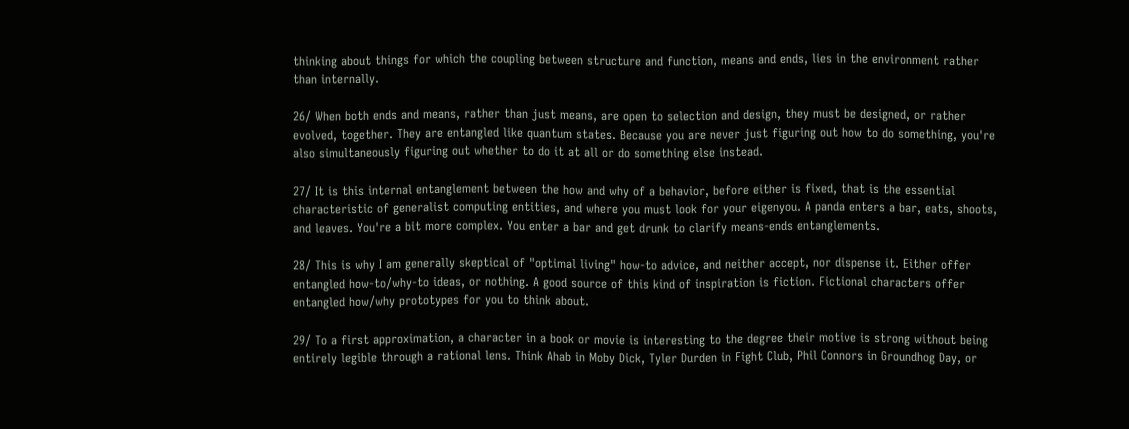thinking about things for which the coupling between structure and function, means and ends, lies in the environment rather than internally.

26/ When both ends and means, rather than just means, are open to selection and design, they must be designed, or rather evolved, together. They are entangled like quantum states. Because you are never just figuring out how to do something, you're also simultaneously figuring out whether to do it at all or do something else instead.

27/ It is this internal entanglement between the how and why of a behavior, before either is fixed, that is the essential characteristic of generalist computing entities, and where you must look for your eigenyou. A panda enters a bar, eats, shoots, and leaves. You're a bit more complex. You enter a bar and get drunk to clarify means-ends entanglements.

28/ This is why I am generally skeptical of "optimal living" how-to advice, and neither accept, nor dispense it. Either offer entangled how-to/why-to ideas, or nothing. A good source of this kind of inspiration is fiction. Fictional characters offer entangled how/why prototypes for you to think about.

29/ To a first approximation, a character in a book or movie is interesting to the degree their motive is strong without being entirely legible through a rational lens. Think Ahab in Moby Dick, Tyler Durden in Fight Club, Phil Connors in Groundhog Day, or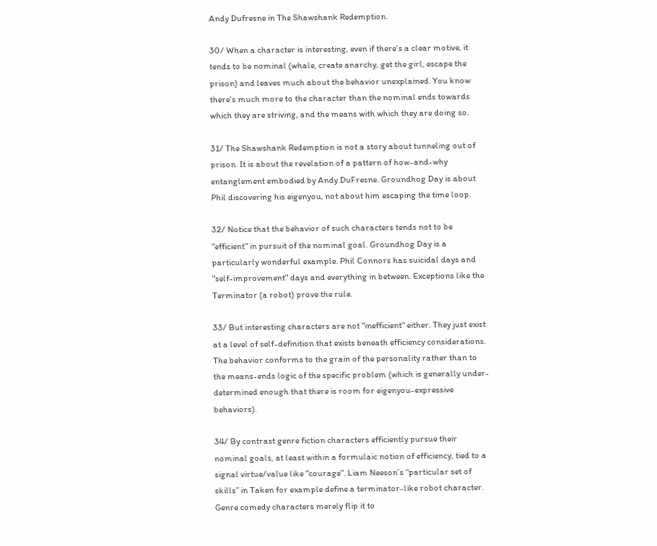Andy Dufresne in The Shawshank Redemption.

30/ When a character is interesting, even if there’s a clear motive, it tends to be nominal (whale, create anarchy, get the girl, escape the prison) and leaves much about the behavior unexplained. You know there's much more to the character than the nominal ends towards which they are striving, and the means with which they are doing so.

31/ The Shawshank Redemption is not a story about tunneling out of prison. It is about the revelation of a pattern of how-and-why entanglement embodied by Andy DuFresne. Groundhog Day is about Phil discovering his eigenyou, not about him escaping the time loop.

32/ Notice that the behavior of such characters tends not to be "efficient" in pursuit of the nominal goal. Groundhog Day is a particularly wonderful example. Phil Connors has suicidal days and "self-improvement" days and everything in between. Exceptions like the Terminator (a robot) prove the rule.

33/ But interesting characters are not "inefficient" either. They just exist at a level of self-definition that exists beneath efficiency considerations. The behavior conforms to the grain of the personality rather than to the means-ends logic of the specific problem (which is generally under-determined enough that there is room for eigenyou-expressive behaviors).

34/ By contrast genre fiction characters efficiently pursue their nominal goals, at least within a formulaic notion of efficiency, tied to a signal virtue/value like "courage". Liam Neeson’s “particular set of skills” in Taken for example define a terminator-like robot character. Genre comedy characters merely flip it to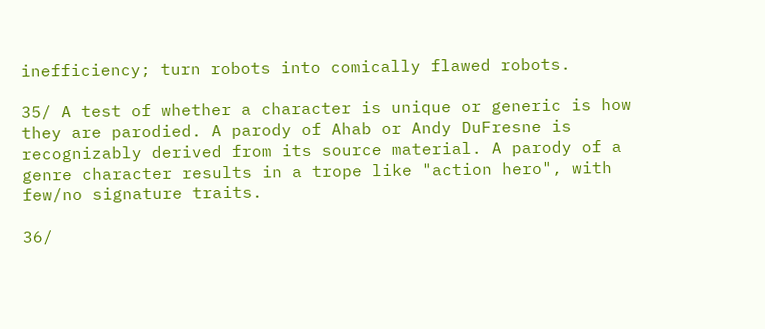inefficiency; turn robots into comically flawed robots.

35/ A test of whether a character is unique or generic is how they are parodied. A parody of Ahab or Andy DuFresne is recognizably derived from its source material. A parody of a genre character results in a trope like "action hero", with few/no signature traits.

36/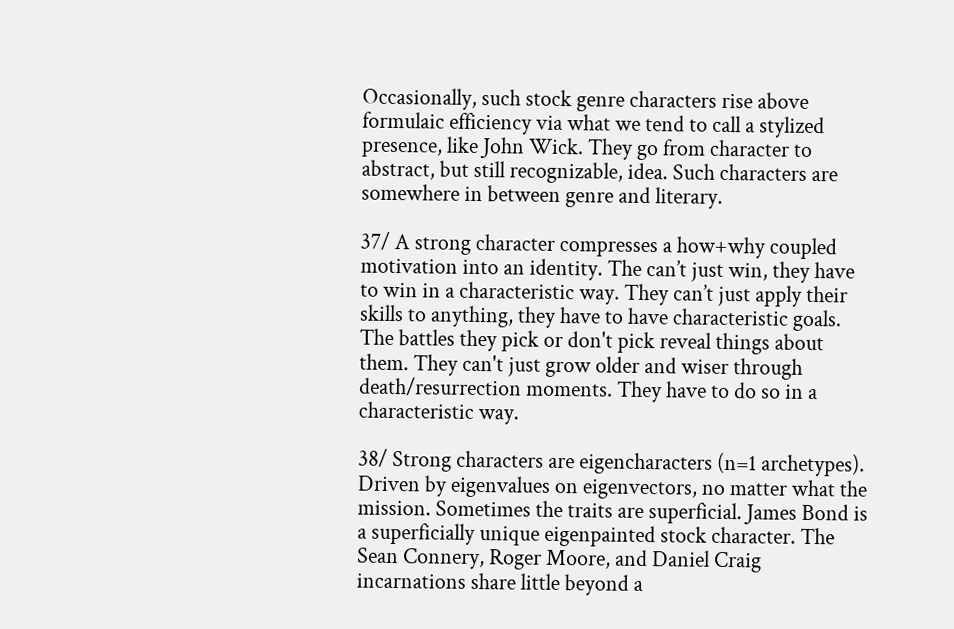Occasionally, such stock genre characters rise above formulaic efficiency via what we tend to call a stylized presence, like John Wick. They go from character to abstract, but still recognizable, idea. Such characters are somewhere in between genre and literary.

37/ A strong character compresses a how+why coupled motivation into an identity. The can’t just win, they have to win in a characteristic way. They can’t just apply their skills to anything, they have to have characteristic goals. The battles they pick or don't pick reveal things about them. They can't just grow older and wiser through death/resurrection moments. They have to do so in a characteristic way.

38/ Strong characters are eigencharacters (n=1 archetypes). Driven by eigenvalues on eigenvectors, no matter what the mission. Sometimes the traits are superficial. James Bond is a superficially unique eigenpainted stock character. The Sean Connery, Roger Moore, and Daniel Craig incarnations share little beyond a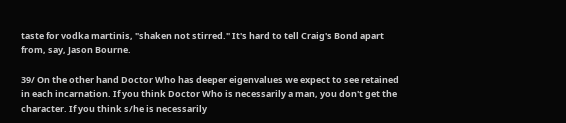taste for vodka martinis, "shaken not stirred." It's hard to tell Craig's Bond apart from, say, Jason Bourne.

39/ On the other hand Doctor Who has deeper eigenvalues we expect to see retained in each incarnation. If you think Doctor Who is necessarily a man, you don't get the character. If you think s/he is necessarily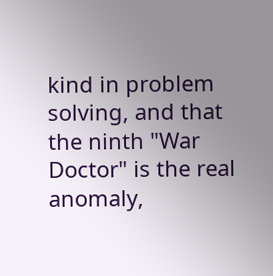kind in problem solving, and that the ninth "War Doctor" is the real anomaly,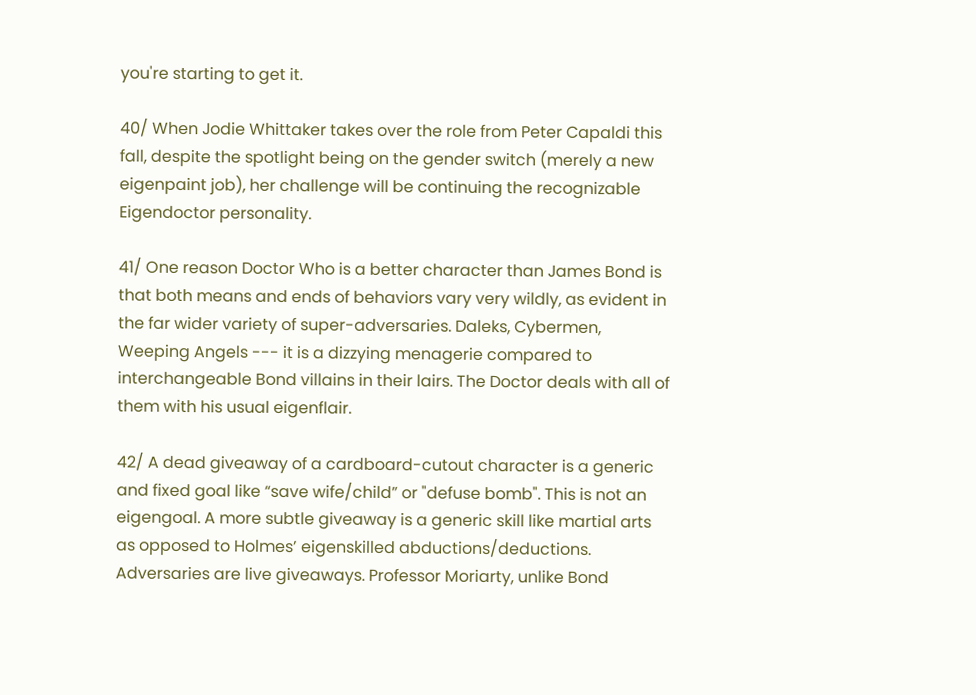you're starting to get it.

40/ When Jodie Whittaker takes over the role from Peter Capaldi this fall, despite the spotlight being on the gender switch (merely a new eigenpaint job), her challenge will be continuing the recognizable Eigendoctor personality.

41/ One reason Doctor Who is a better character than James Bond is that both means and ends of behaviors vary very wildly, as evident in the far wider variety of super-adversaries. Daleks, Cybermen, Weeping Angels --- it is a dizzying menagerie compared to interchangeable Bond villains in their lairs. The Doctor deals with all of them with his usual eigenflair.

42/ A dead giveaway of a cardboard-cutout character is a generic and fixed goal like “save wife/child” or "defuse bomb". This is not an eigengoal. A more subtle giveaway is a generic skill like martial arts as opposed to Holmes’ eigenskilled abductions/deductions. Adversaries are live giveaways. Professor Moriarty, unlike Bond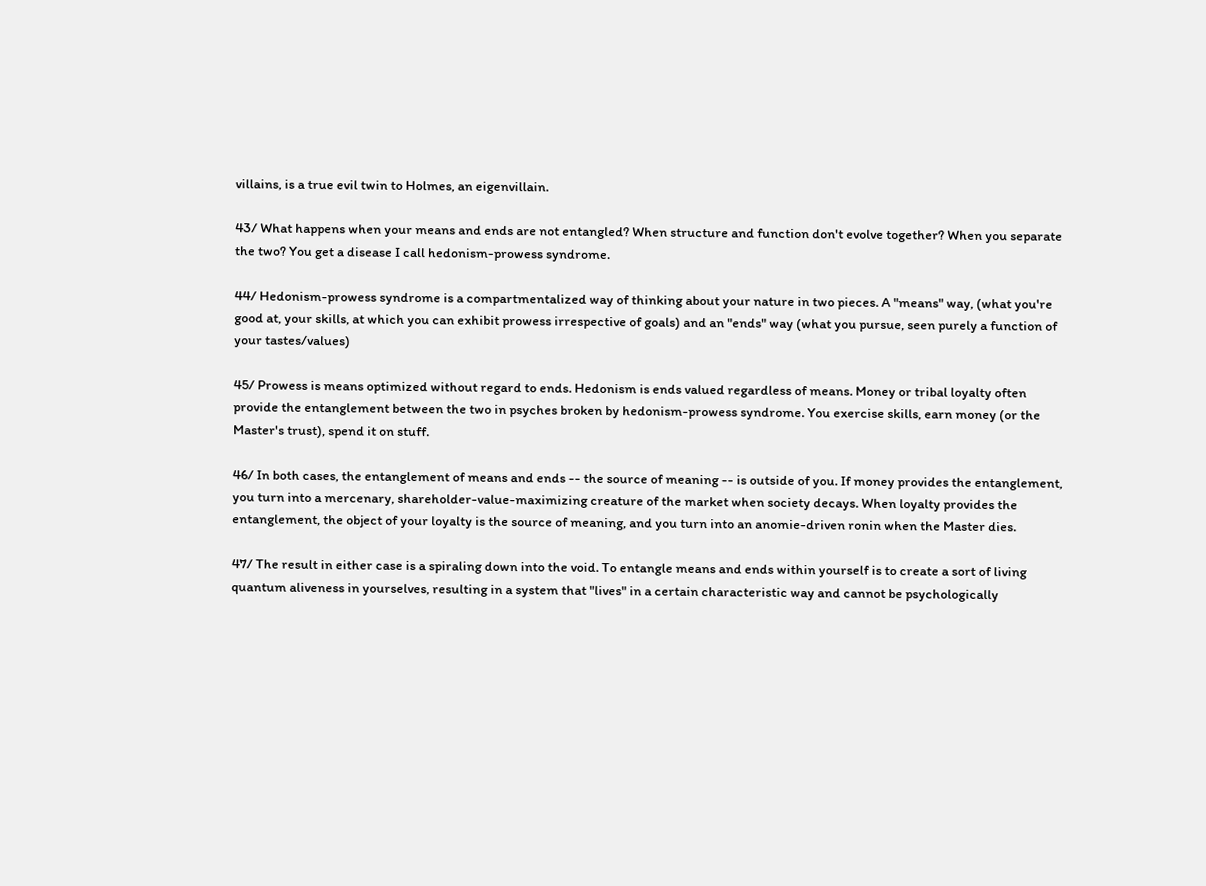villains, is a true evil twin to Holmes, an eigenvillain.

43/ What happens when your means and ends are not entangled? When structure and function don't evolve together? When you separate the two? You get a disease I call hedonism-prowess syndrome.

44/ Hedonism-prowess syndrome is a compartmentalized way of thinking about your nature in two pieces. A "means" way, (what you're good at, your skills, at which you can exhibit prowess irrespective of goals) and an "ends" way (what you pursue, seen purely a function of your tastes/values)

45/ Prowess is means optimized without regard to ends. Hedonism is ends valued regardless of means. Money or tribal loyalty often provide the entanglement between the two in psyches broken by hedonism-prowess syndrome. You exercise skills, earn money (or the Master's trust), spend it on stuff.

46/ In both cases, the entanglement of means and ends -- the source of meaning -- is outside of you. If money provides the entanglement, you turn into a mercenary, shareholder-value-maximizing creature of the market when society decays. When loyalty provides the entanglement, the object of your loyalty is the source of meaning, and you turn into an anomie-driven ronin when the Master dies.

47/ The result in either case is a spiraling down into the void. To entangle means and ends within yourself is to create a sort of living quantum aliveness in yourselves, resulting in a system that "lives" in a certain characteristic way and cannot be psychologically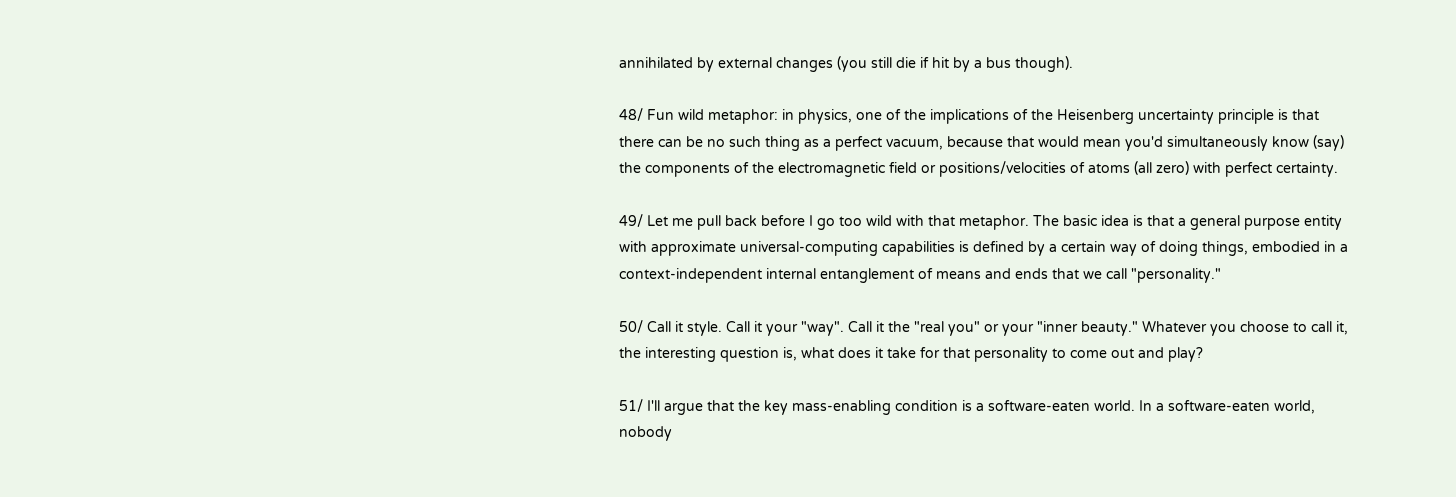annihilated by external changes (you still die if hit by a bus though).

48/ Fun wild metaphor: in physics, one of the implications of the Heisenberg uncertainty principle is that there can be no such thing as a perfect vacuum, because that would mean you'd simultaneously know (say) the components of the electromagnetic field or positions/velocities of atoms (all zero) with perfect certainty.

49/ Let me pull back before I go too wild with that metaphor. The basic idea is that a general purpose entity with approximate universal-computing capabilities is defined by a certain way of doing things, embodied in a context-independent internal entanglement of means and ends that we call "personality."

50/ Call it style. Call it your "way". Call it the "real you" or your "inner beauty." Whatever you choose to call it, the interesting question is, what does it take for that personality to come out and play?

51/ I'll argue that the key mass-enabling condition is a software-eaten world. In a software-eaten world, nobody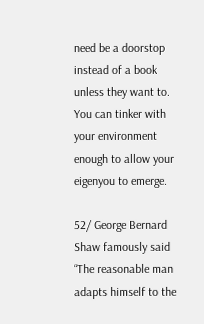need be a doorstop instead of a book unless they want to. You can tinker with your environment enough to allow your eigenyou to emerge.

52/ George Bernard Shaw famously said “The reasonable man adapts himself to the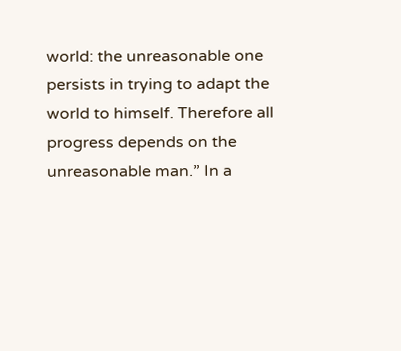world: the unreasonable one persists in trying to adapt the world to himself. Therefore all progress depends on the unreasonable man.” In a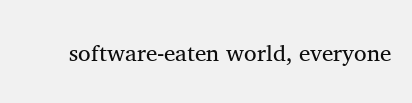software-eaten world, everyone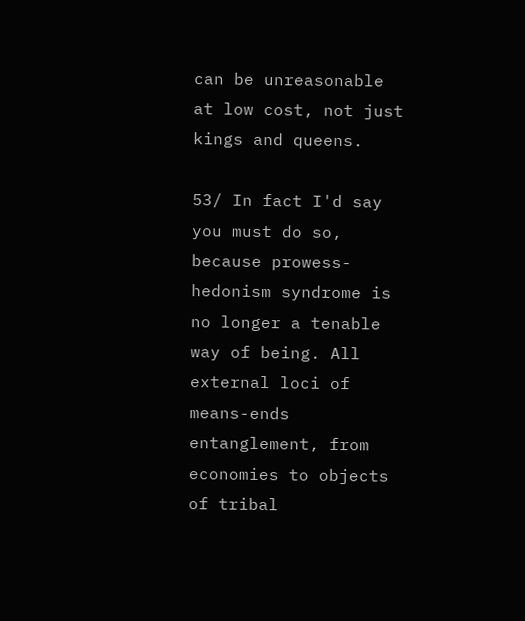can be unreasonable at low cost, not just kings and queens.

53/ In fact I'd say you must do so, because prowess-hedonism syndrome is no longer a tenable way of being. All external loci of means-ends entanglement, from economies to objects of tribal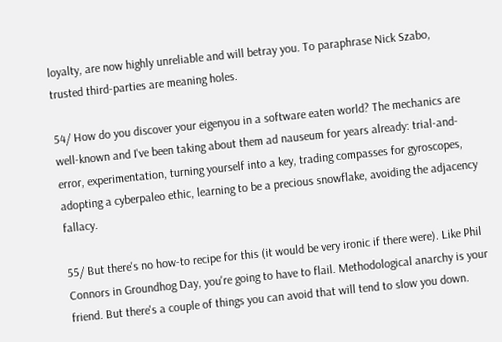loyalty, are now highly unreliable and will betray you. To paraphrase Nick Szabo, trusted third-parties are meaning holes.

54/ How do you discover your eigenyou in a software eaten world? The mechanics are well-known and I've been taking about them ad nauseum for years already: trial-and-error, experimentation, turning yourself into a key, trading compasses for gyroscopes, adopting a cyberpaleo ethic, learning to be a precious snowflake, avoiding the adjacency fallacy.

55/ But there's no how-to recipe for this (it would be very ironic if there were). Like Phil Connors in Groundhog Day, you're going to have to flail. Methodological anarchy is your friend. But there's a couple of things you can avoid that will tend to slow you down.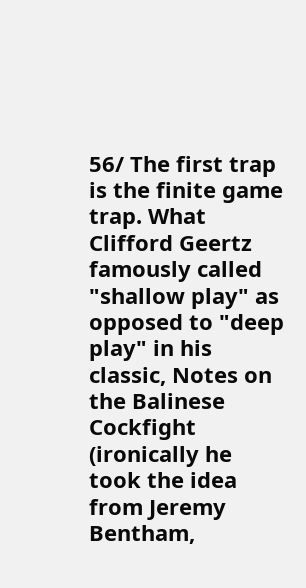56/ The first trap is the finite game trap. What Clifford Geertz famously called "shallow play" as opposed to "deep play" in his classic, Notes on the Balinese Cockfight (ironically he took the idea from Jeremy Bentham,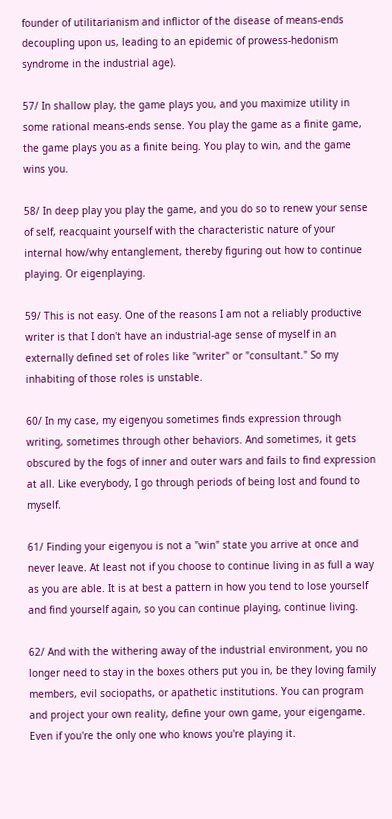founder of utilitarianism and inflictor of the disease of means-ends decoupling upon us, leading to an epidemic of prowess-hedonism syndrome in the industrial age).

57/ In shallow play, the game plays you, and you maximize utility in some rational means-ends sense. You play the game as a finite game, the game plays you as a finite being. You play to win, and the game wins you.

58/ In deep play you play the game, and you do so to renew your sense of self, reacquaint yourself with the characteristic nature of your internal how/why entanglement, thereby figuring out how to continue playing. Or eigenplaying.

59/ This is not easy. One of the reasons I am not a reliably productive writer is that I don't have an industrial-age sense of myself in an externally defined set of roles like "writer" or "consultant." So my inhabiting of those roles is unstable.

60/ In my case, my eigenyou sometimes finds expression through writing, sometimes through other behaviors. And sometimes, it gets obscured by the fogs of inner and outer wars and fails to find expression at all. Like everybody, I go through periods of being lost and found to myself.

61/ Finding your eigenyou is not a "win" state you arrive at once and never leave. At least not if you choose to continue living in as full a way as you are able. It is at best a pattern in how you tend to lose yourself and find yourself again, so you can continue playing, continue living.

62/ And with the withering away of the industrial environment, you no longer need to stay in the boxes others put you in, be they loving family members, evil sociopaths, or apathetic institutions. You can program and project your own reality, define your own game, your eigengame. Even if you're the only one who knows you're playing it.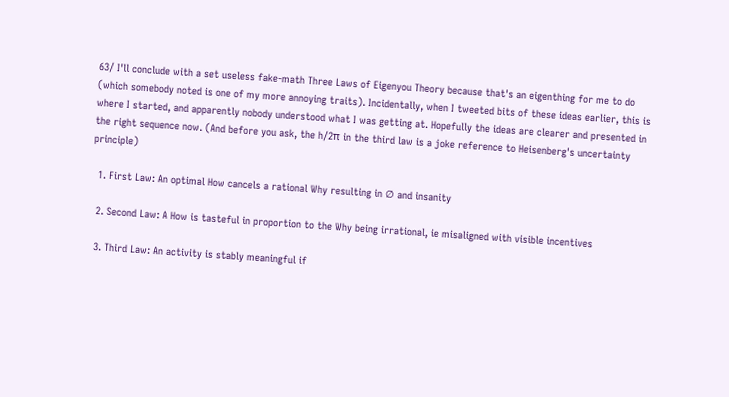63/ I'll conclude with a set useless fake-math Three Laws of Eigenyou Theory because that's an eigenthing for me to do (which somebody noted is one of my more annoying traits). Incidentally, when I tweeted bits of these ideas earlier, this is where I started, and apparently nobody understood what I was getting at. Hopefully the ideas are clearer and presented in the right sequence now. (And before you ask, the h/2π in the third law is a joke reference to Heisenberg's uncertainty principle)

  1. First Law: An optimal How cancels a rational Why resulting in ∅ and insanity

  2. Second Law: A How is tasteful in proportion to the Why being irrational, ie misaligned with visible incentives

  3. Third Law: An activity is stably meaningful if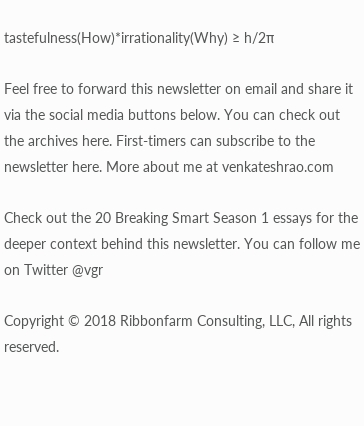tastefulness(How)*irrationality(Why) ≥ h/2π

Feel free to forward this newsletter on email and share it via the social media buttons below. You can check out the archives here. First-timers can subscribe to the newsletter here. More about me at venkateshrao.com

Check out the 20 Breaking Smart Season 1 essays for the deeper context behind this newsletter. You can follow me on Twitter @vgr

Copyright © 2018 Ribbonfarm Consulting, LLC, All rights reserved.